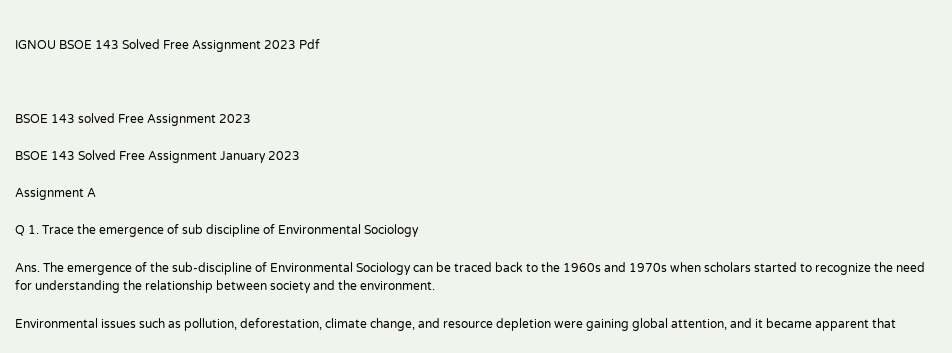IGNOU BSOE 143 Solved Free Assignment 2023 Pdf



BSOE 143 solved Free Assignment 2023

BSOE 143 Solved Free Assignment January 2023

Assignment A

Q 1. Trace the emergence of sub discipline of Environmental Sociology

Ans. The emergence of the sub-discipline of Environmental Sociology can be traced back to the 1960s and 1970s when scholars started to recognize the need for understanding the relationship between society and the environment.

Environmental issues such as pollution, deforestation, climate change, and resource depletion were gaining global attention, and it became apparent that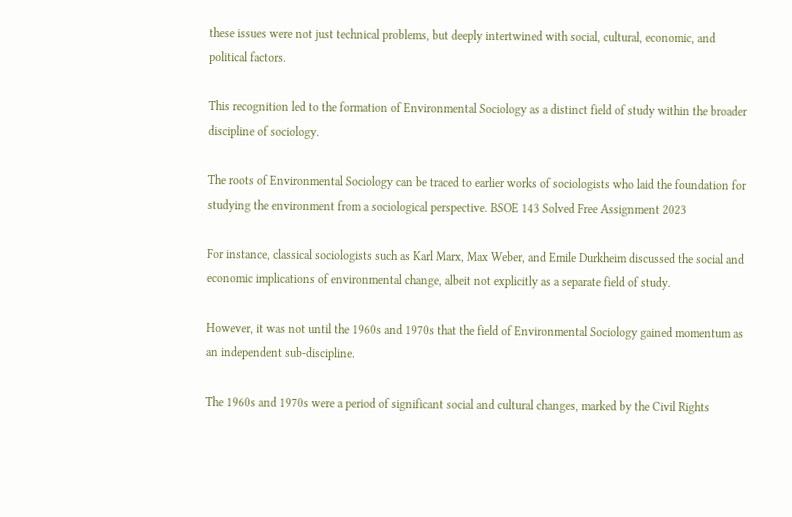these issues were not just technical problems, but deeply intertwined with social, cultural, economic, and political factors.

This recognition led to the formation of Environmental Sociology as a distinct field of study within the broader discipline of sociology.

The roots of Environmental Sociology can be traced to earlier works of sociologists who laid the foundation for studying the environment from a sociological perspective. BSOE 143 Solved Free Assignment 2023

For instance, classical sociologists such as Karl Marx, Max Weber, and Emile Durkheim discussed the social and economic implications of environmental change, albeit not explicitly as a separate field of study.

However, it was not until the 1960s and 1970s that the field of Environmental Sociology gained momentum as an independent sub-discipline.

The 1960s and 1970s were a period of significant social and cultural changes, marked by the Civil Rights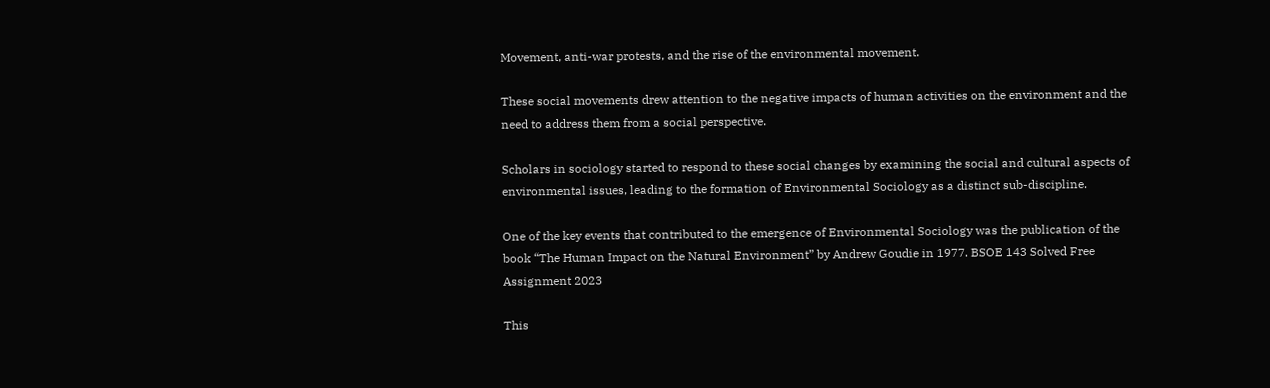Movement, anti-war protests, and the rise of the environmental movement.

These social movements drew attention to the negative impacts of human activities on the environment and the need to address them from a social perspective.

Scholars in sociology started to respond to these social changes by examining the social and cultural aspects of environmental issues, leading to the formation of Environmental Sociology as a distinct sub-discipline.

One of the key events that contributed to the emergence of Environmental Sociology was the publication of the book “The Human Impact on the Natural Environment” by Andrew Goudie in 1977. BSOE 143 Solved Free Assignment 2023

This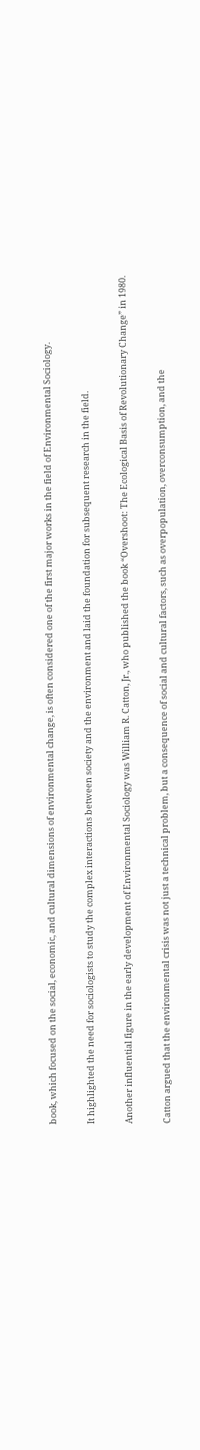book, which focused on the social, economic, and cultural dimensions of environmental change, is often considered one of the first major works in the field of Environmental Sociology.

It highlighted the need for sociologists to study the complex interactions between society and the environment and laid the foundation for subsequent research in the field.

Another influential figure in the early development of Environmental Sociology was William R. Catton, Jr., who published the book “Overshoot: The Ecological Basis of Revolutionary Change” in 1980.

Catton argued that the environmental crisis was not just a technical problem, but a consequence of social and cultural factors, such as overpopulation, overconsumption, and the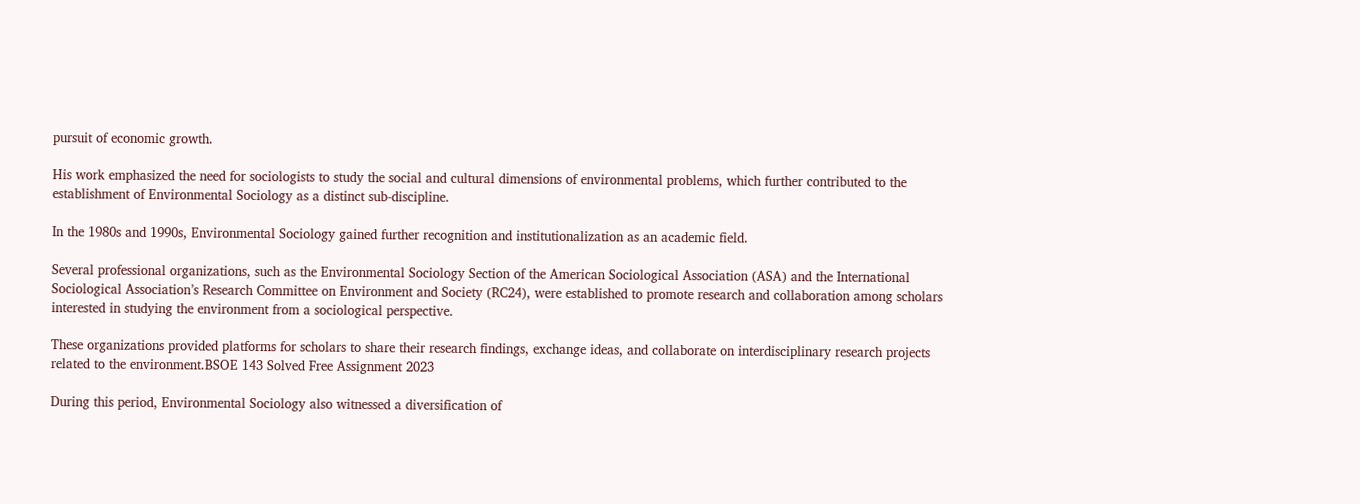pursuit of economic growth.

His work emphasized the need for sociologists to study the social and cultural dimensions of environmental problems, which further contributed to the establishment of Environmental Sociology as a distinct sub-discipline.

In the 1980s and 1990s, Environmental Sociology gained further recognition and institutionalization as an academic field.

Several professional organizations, such as the Environmental Sociology Section of the American Sociological Association (ASA) and the International Sociological Association’s Research Committee on Environment and Society (RC24), were established to promote research and collaboration among scholars interested in studying the environment from a sociological perspective.

These organizations provided platforms for scholars to share their research findings, exchange ideas, and collaborate on interdisciplinary research projects related to the environment.BSOE 143 Solved Free Assignment 2023

During this period, Environmental Sociology also witnessed a diversification of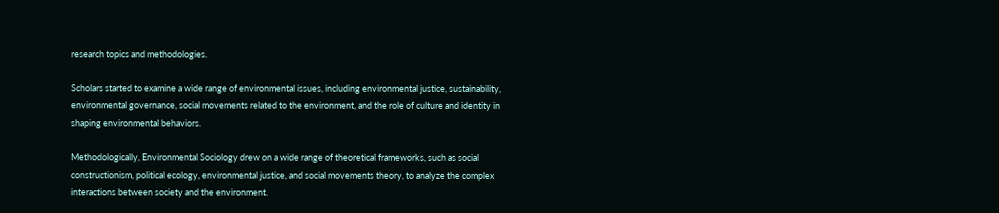research topics and methodologies.

Scholars started to examine a wide range of environmental issues, including environmental justice, sustainability, environmental governance, social movements related to the environment, and the role of culture and identity in shaping environmental behaviors.

Methodologically, Environmental Sociology drew on a wide range of theoretical frameworks, such as social constructionism, political ecology, environmental justice, and social movements theory, to analyze the complex interactions between society and the environment.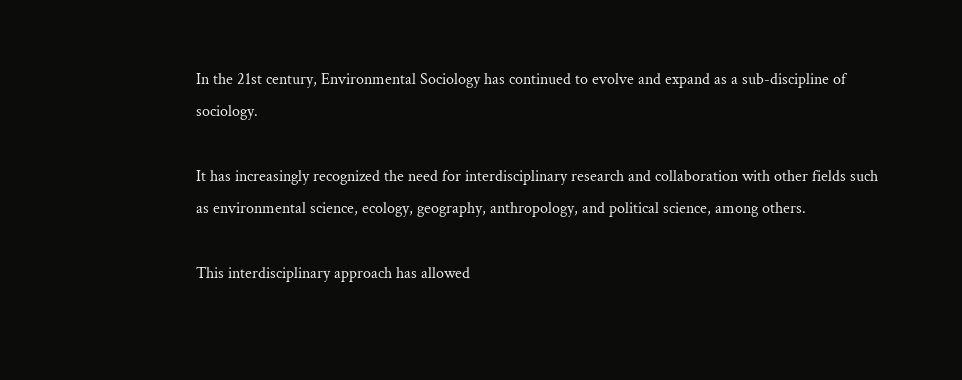In the 21st century, Environmental Sociology has continued to evolve and expand as a sub-discipline of sociology.

It has increasingly recognized the need for interdisciplinary research and collaboration with other fields such as environmental science, ecology, geography, anthropology, and political science, among others.

This interdisciplinary approach has allowed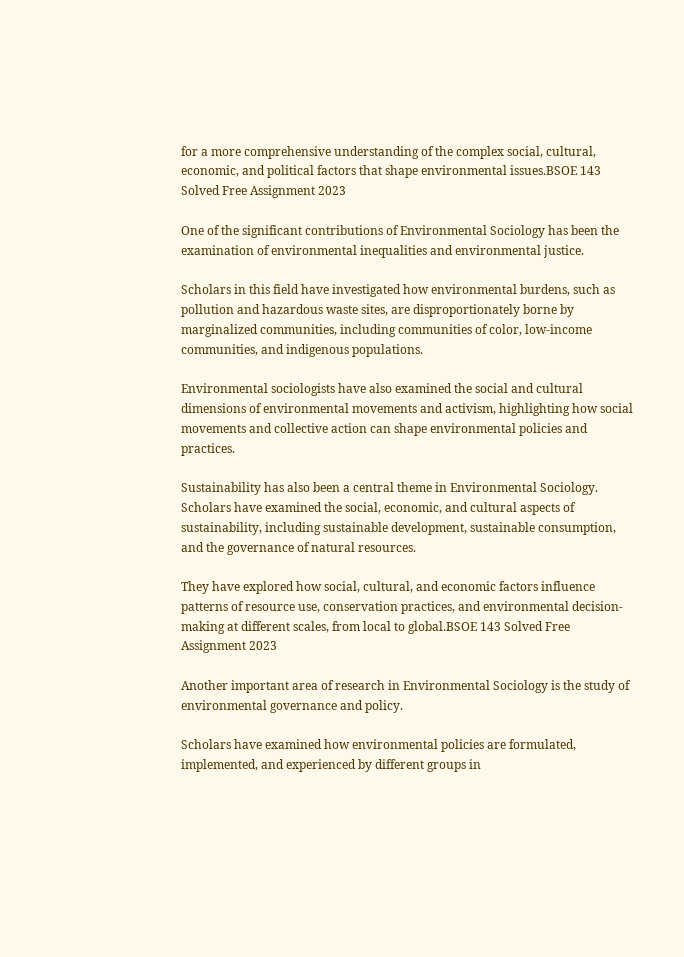for a more comprehensive understanding of the complex social, cultural, economic, and political factors that shape environmental issues.BSOE 143 Solved Free Assignment 2023

One of the significant contributions of Environmental Sociology has been the examination of environmental inequalities and environmental justice.

Scholars in this field have investigated how environmental burdens, such as pollution and hazardous waste sites, are disproportionately borne by marginalized communities, including communities of color, low-income communities, and indigenous populations.

Environmental sociologists have also examined the social and cultural dimensions of environmental movements and activism, highlighting how social movements and collective action can shape environmental policies and practices.

Sustainability has also been a central theme in Environmental Sociology. Scholars have examined the social, economic, and cultural aspects of sustainability, including sustainable development, sustainable consumption, and the governance of natural resources.

They have explored how social, cultural, and economic factors influence patterns of resource use, conservation practices, and environmental decision-making at different scales, from local to global.BSOE 143 Solved Free Assignment 2023

Another important area of research in Environmental Sociology is the study of environmental governance and policy.

Scholars have examined how environmental policies are formulated, implemented, and experienced by different groups in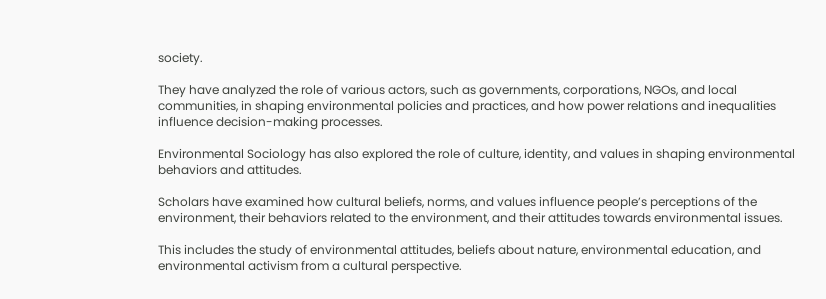society.

They have analyzed the role of various actors, such as governments, corporations, NGOs, and local communities, in shaping environmental policies and practices, and how power relations and inequalities influence decision-making processes.

Environmental Sociology has also explored the role of culture, identity, and values in shaping environmental behaviors and attitudes.

Scholars have examined how cultural beliefs, norms, and values influence people’s perceptions of the environment, their behaviors related to the environment, and their attitudes towards environmental issues.

This includes the study of environmental attitudes, beliefs about nature, environmental education, and environmental activism from a cultural perspective.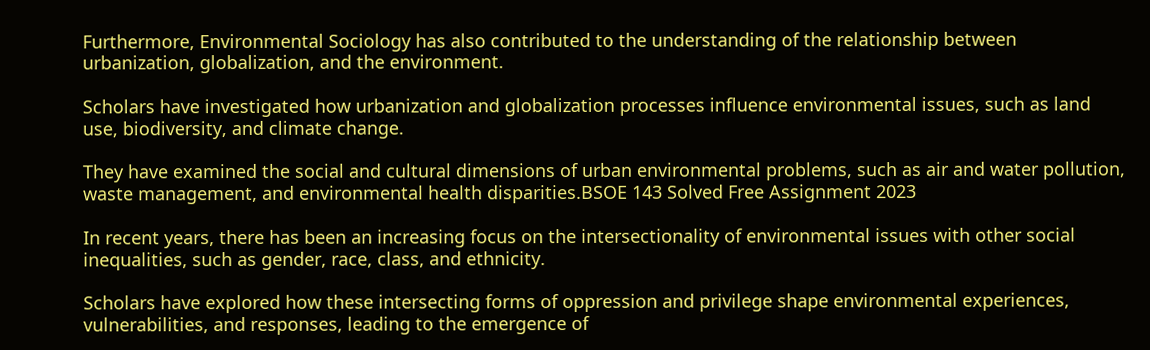Furthermore, Environmental Sociology has also contributed to the understanding of the relationship between urbanization, globalization, and the environment.

Scholars have investigated how urbanization and globalization processes influence environmental issues, such as land use, biodiversity, and climate change.

They have examined the social and cultural dimensions of urban environmental problems, such as air and water pollution, waste management, and environmental health disparities.BSOE 143 Solved Free Assignment 2023

In recent years, there has been an increasing focus on the intersectionality of environmental issues with other social inequalities, such as gender, race, class, and ethnicity.

Scholars have explored how these intersecting forms of oppression and privilege shape environmental experiences, vulnerabilities, and responses, leading to the emergence of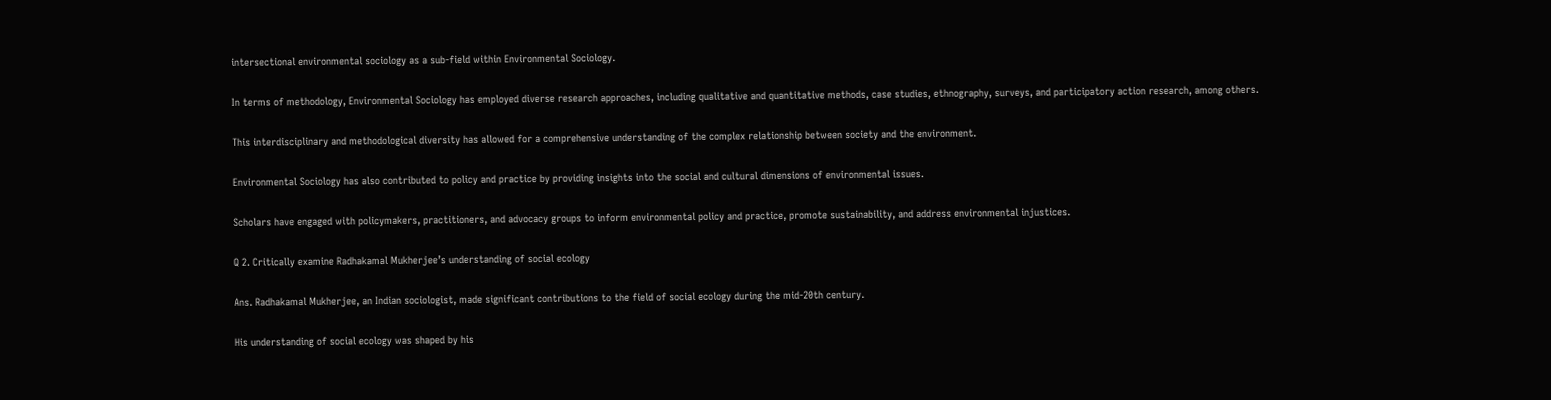intersectional environmental sociology as a sub-field within Environmental Sociology.

In terms of methodology, Environmental Sociology has employed diverse research approaches, including qualitative and quantitative methods, case studies, ethnography, surveys, and participatory action research, among others.

This interdisciplinary and methodological diversity has allowed for a comprehensive understanding of the complex relationship between society and the environment.

Environmental Sociology has also contributed to policy and practice by providing insights into the social and cultural dimensions of environmental issues.

Scholars have engaged with policymakers, practitioners, and advocacy groups to inform environmental policy and practice, promote sustainability, and address environmental injustices.

Q 2. Critically examine Radhakamal Mukherjee’s understanding of social ecology

Ans. Radhakamal Mukherjee, an Indian sociologist, made significant contributions to the field of social ecology during the mid-20th century.

His understanding of social ecology was shaped by his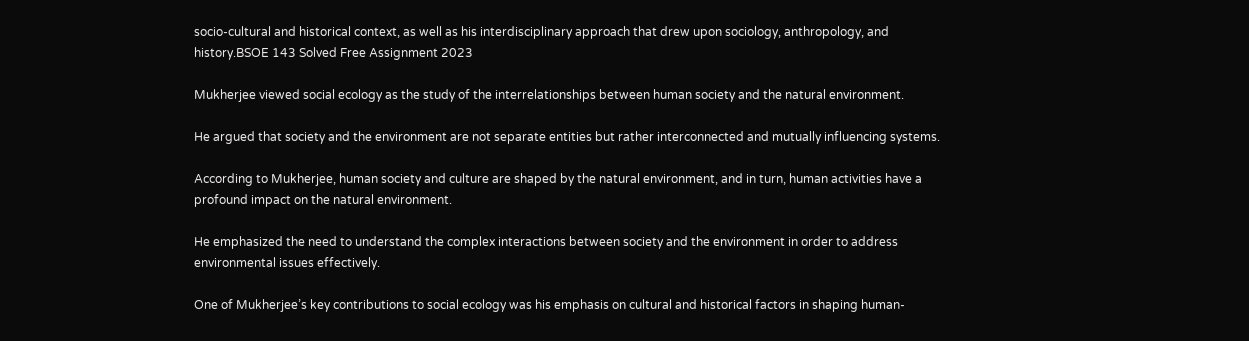socio-cultural and historical context, as well as his interdisciplinary approach that drew upon sociology, anthropology, and history.BSOE 143 Solved Free Assignment 2023

Mukherjee viewed social ecology as the study of the interrelationships between human society and the natural environment.

He argued that society and the environment are not separate entities but rather interconnected and mutually influencing systems.

According to Mukherjee, human society and culture are shaped by the natural environment, and in turn, human activities have a profound impact on the natural environment.

He emphasized the need to understand the complex interactions between society and the environment in order to address environmental issues effectively.

One of Mukherjee’s key contributions to social ecology was his emphasis on cultural and historical factors in shaping human-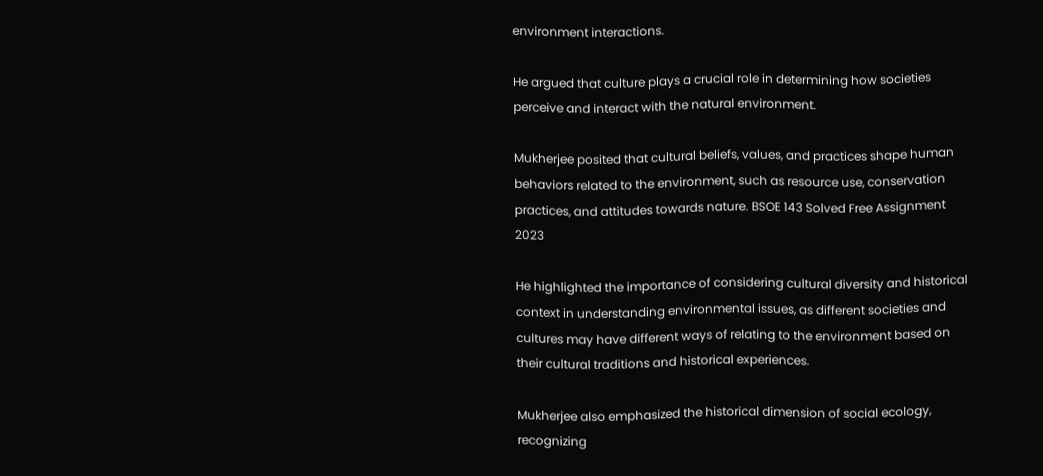environment interactions.

He argued that culture plays a crucial role in determining how societies perceive and interact with the natural environment.

Mukherjee posited that cultural beliefs, values, and practices shape human behaviors related to the environment, such as resource use, conservation practices, and attitudes towards nature. BSOE 143 Solved Free Assignment 2023

He highlighted the importance of considering cultural diversity and historical context in understanding environmental issues, as different societies and cultures may have different ways of relating to the environment based on their cultural traditions and historical experiences.

Mukherjee also emphasized the historical dimension of social ecology, recognizing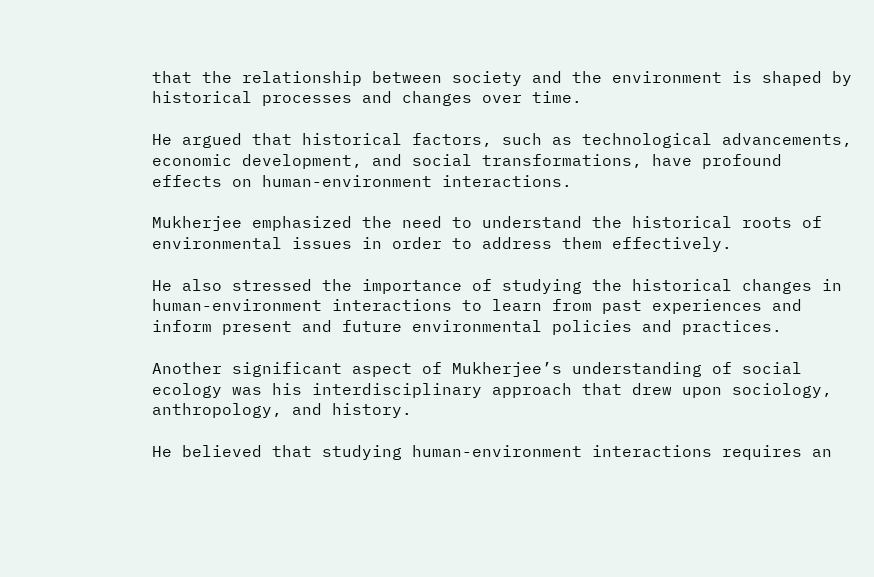that the relationship between society and the environment is shaped by historical processes and changes over time.

He argued that historical factors, such as technological advancements, economic development, and social transformations, have profound effects on human-environment interactions.

Mukherjee emphasized the need to understand the historical roots of environmental issues in order to address them effectively.

He also stressed the importance of studying the historical changes in human-environment interactions to learn from past experiences and inform present and future environmental policies and practices.

Another significant aspect of Mukherjee’s understanding of social ecology was his interdisciplinary approach that drew upon sociology, anthropology, and history.

He believed that studying human-environment interactions requires an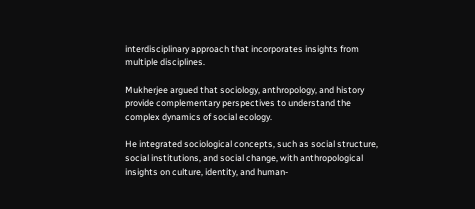interdisciplinary approach that incorporates insights from multiple disciplines.

Mukherjee argued that sociology, anthropology, and history provide complementary perspectives to understand the complex dynamics of social ecology.

He integrated sociological concepts, such as social structure, social institutions, and social change, with anthropological insights on culture, identity, and human-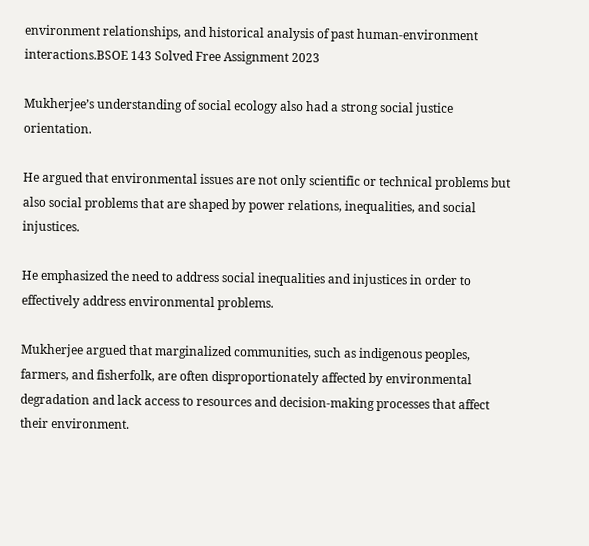environment relationships, and historical analysis of past human-environment interactions.BSOE 143 Solved Free Assignment 2023

Mukherjee’s understanding of social ecology also had a strong social justice orientation.

He argued that environmental issues are not only scientific or technical problems but also social problems that are shaped by power relations, inequalities, and social injustices.

He emphasized the need to address social inequalities and injustices in order to effectively address environmental problems.

Mukherjee argued that marginalized communities, such as indigenous peoples, farmers, and fisherfolk, are often disproportionately affected by environmental degradation and lack access to resources and decision-making processes that affect their environment.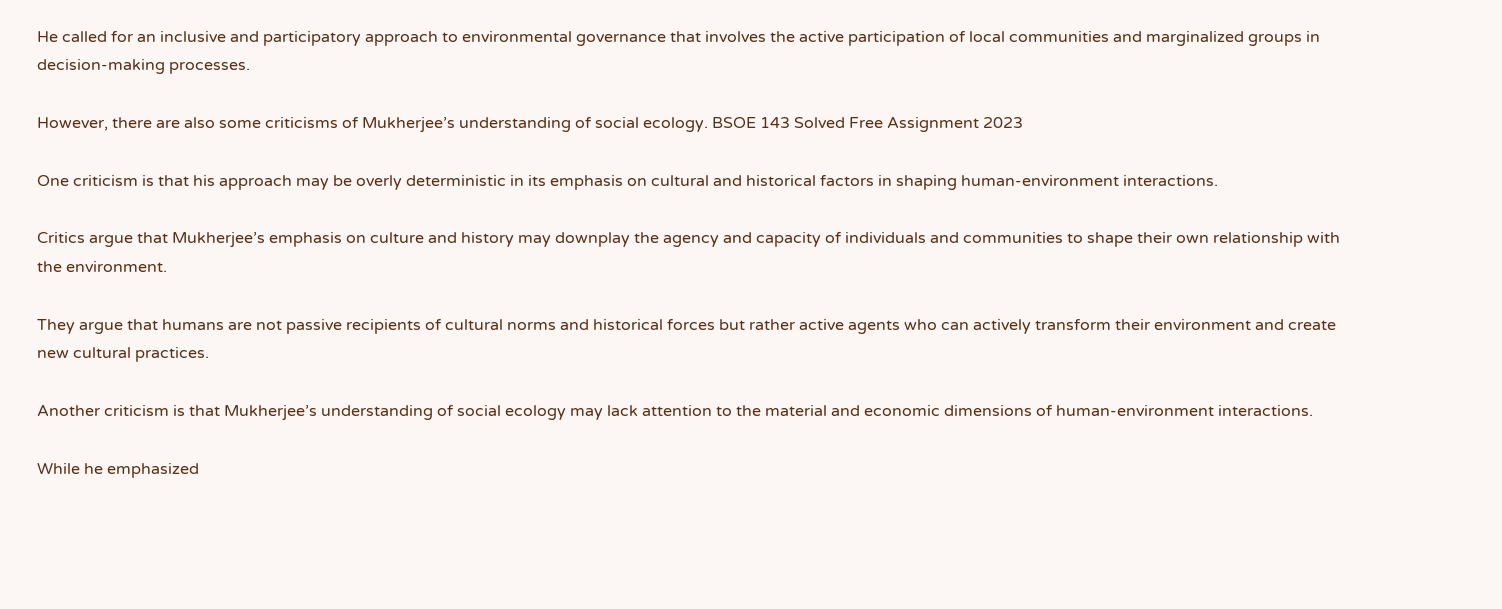He called for an inclusive and participatory approach to environmental governance that involves the active participation of local communities and marginalized groups in decision-making processes.

However, there are also some criticisms of Mukherjee’s understanding of social ecology. BSOE 143 Solved Free Assignment 2023

One criticism is that his approach may be overly deterministic in its emphasis on cultural and historical factors in shaping human-environment interactions.

Critics argue that Mukherjee’s emphasis on culture and history may downplay the agency and capacity of individuals and communities to shape their own relationship with the environment.

They argue that humans are not passive recipients of cultural norms and historical forces but rather active agents who can actively transform their environment and create new cultural practices.

Another criticism is that Mukherjee’s understanding of social ecology may lack attention to the material and economic dimensions of human-environment interactions.

While he emphasized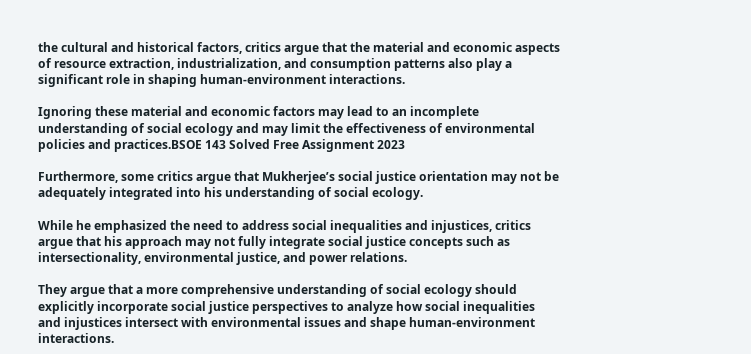the cultural and historical factors, critics argue that the material and economic aspects of resource extraction, industrialization, and consumption patterns also play a significant role in shaping human-environment interactions.

Ignoring these material and economic factors may lead to an incomplete understanding of social ecology and may limit the effectiveness of environmental policies and practices.BSOE 143 Solved Free Assignment 2023

Furthermore, some critics argue that Mukherjee’s social justice orientation may not be adequately integrated into his understanding of social ecology.

While he emphasized the need to address social inequalities and injustices, critics argue that his approach may not fully integrate social justice concepts such as intersectionality, environmental justice, and power relations.

They argue that a more comprehensive understanding of social ecology should explicitly incorporate social justice perspectives to analyze how social inequalities and injustices intersect with environmental issues and shape human-environment interactions.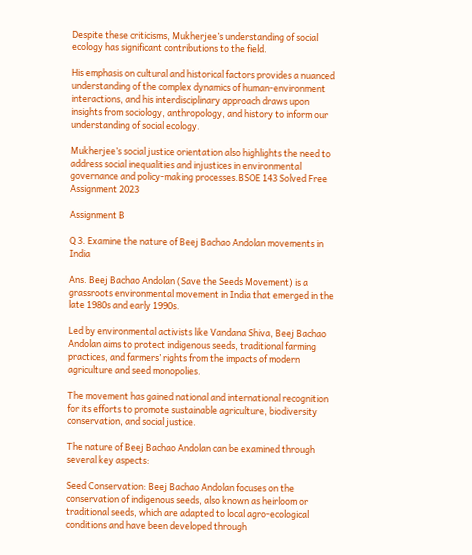Despite these criticisms, Mukherjee’s understanding of social ecology has significant contributions to the field.

His emphasis on cultural and historical factors provides a nuanced understanding of the complex dynamics of human-environment interactions, and his interdisciplinary approach draws upon insights from sociology, anthropology, and history to inform our understanding of social ecology.

Mukherjee’s social justice orientation also highlights the need to address social inequalities and injustices in environmental governance and policy-making processes.BSOE 143 Solved Free Assignment 2023

Assignment B

Q 3. Examine the nature of Beej Bachao Andolan movements in India

Ans. Beej Bachao Andolan (Save the Seeds Movement) is a grassroots environmental movement in India that emerged in the late 1980s and early 1990s.

Led by environmental activists like Vandana Shiva, Beej Bachao Andolan aims to protect indigenous seeds, traditional farming practices, and farmers’ rights from the impacts of modern agriculture and seed monopolies.

The movement has gained national and international recognition for its efforts to promote sustainable agriculture, biodiversity conservation, and social justice.

The nature of Beej Bachao Andolan can be examined through several key aspects:

Seed Conservation: Beej Bachao Andolan focuses on the conservation of indigenous seeds, also known as heirloom or traditional seeds, which are adapted to local agro-ecological conditions and have been developed through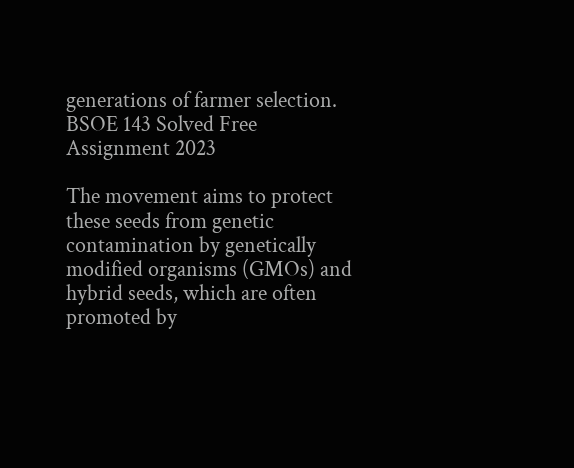generations of farmer selection. BSOE 143 Solved Free Assignment 2023

The movement aims to protect these seeds from genetic contamination by genetically modified organisms (GMOs) and hybrid seeds, which are often promoted by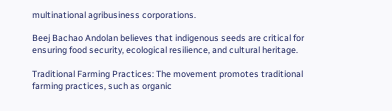multinational agribusiness corporations.

Beej Bachao Andolan believes that indigenous seeds are critical for ensuring food security, ecological resilience, and cultural heritage.

Traditional Farming Practices: The movement promotes traditional farming practices, such as organic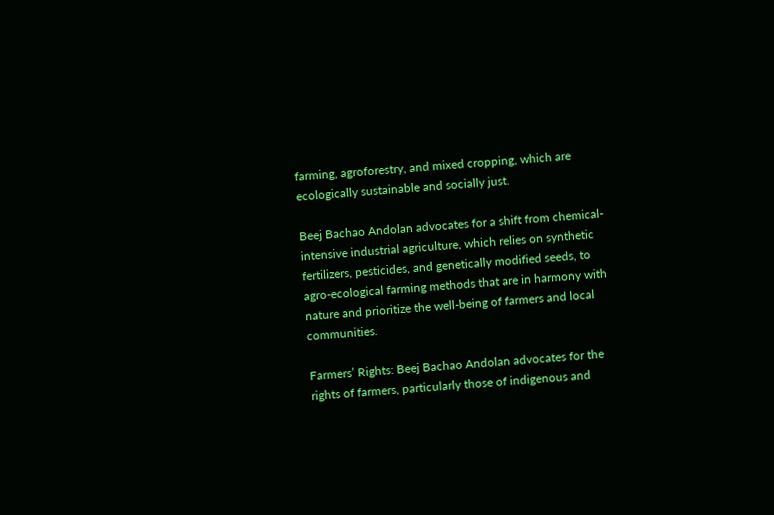farming, agroforestry, and mixed cropping, which are ecologically sustainable and socially just.

Beej Bachao Andolan advocates for a shift from chemical-intensive industrial agriculture, which relies on synthetic fertilizers, pesticides, and genetically modified seeds, to agro-ecological farming methods that are in harmony with nature and prioritize the well-being of farmers and local communities.

Farmers’ Rights: Beej Bachao Andolan advocates for the rights of farmers, particularly those of indigenous and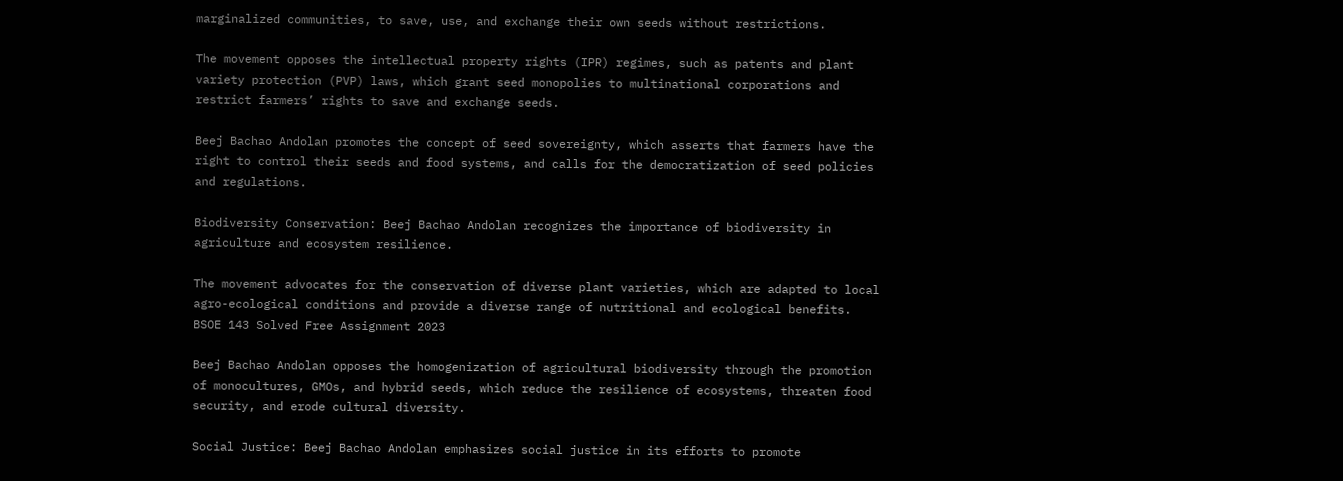marginalized communities, to save, use, and exchange their own seeds without restrictions.

The movement opposes the intellectual property rights (IPR) regimes, such as patents and plant variety protection (PVP) laws, which grant seed monopolies to multinational corporations and restrict farmers’ rights to save and exchange seeds.

Beej Bachao Andolan promotes the concept of seed sovereignty, which asserts that farmers have the right to control their seeds and food systems, and calls for the democratization of seed policies and regulations.

Biodiversity Conservation: Beej Bachao Andolan recognizes the importance of biodiversity in agriculture and ecosystem resilience.

The movement advocates for the conservation of diverse plant varieties, which are adapted to local agro-ecological conditions and provide a diverse range of nutritional and ecological benefits. BSOE 143 Solved Free Assignment 2023

Beej Bachao Andolan opposes the homogenization of agricultural biodiversity through the promotion of monocultures, GMOs, and hybrid seeds, which reduce the resilience of ecosystems, threaten food security, and erode cultural diversity.

Social Justice: Beej Bachao Andolan emphasizes social justice in its efforts to promote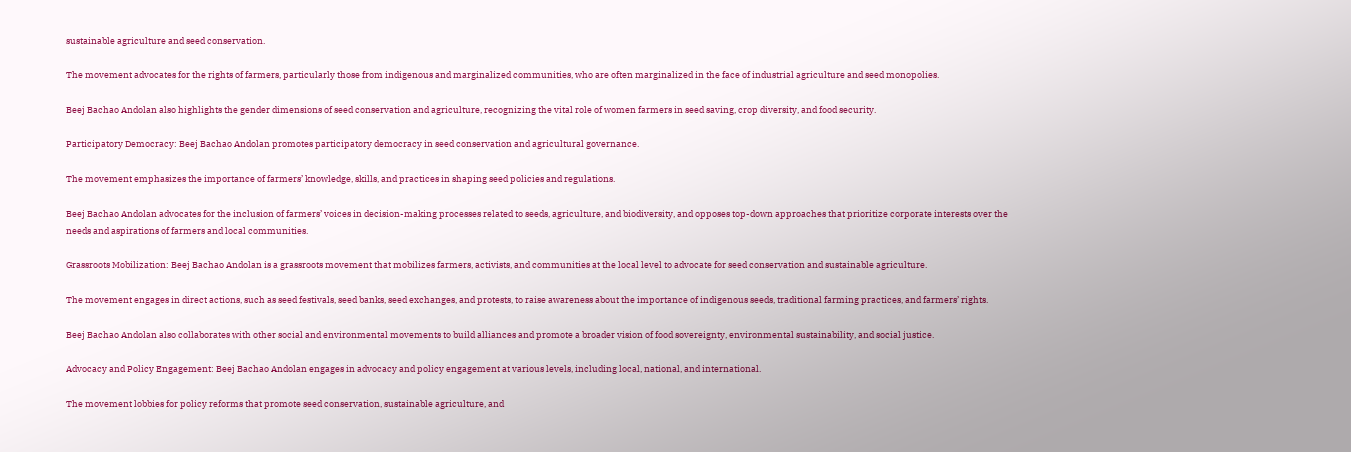sustainable agriculture and seed conservation.

The movement advocates for the rights of farmers, particularly those from indigenous and marginalized communities, who are often marginalized in the face of industrial agriculture and seed monopolies.

Beej Bachao Andolan also highlights the gender dimensions of seed conservation and agriculture, recognizing the vital role of women farmers in seed saving, crop diversity, and food security.

Participatory Democracy: Beej Bachao Andolan promotes participatory democracy in seed conservation and agricultural governance.

The movement emphasizes the importance of farmers’ knowledge, skills, and practices in shaping seed policies and regulations.

Beej Bachao Andolan advocates for the inclusion of farmers’ voices in decision-making processes related to seeds, agriculture, and biodiversity, and opposes top-down approaches that prioritize corporate interests over the needs and aspirations of farmers and local communities.

Grassroots Mobilization: Beej Bachao Andolan is a grassroots movement that mobilizes farmers, activists, and communities at the local level to advocate for seed conservation and sustainable agriculture.

The movement engages in direct actions, such as seed festivals, seed banks, seed exchanges, and protests, to raise awareness about the importance of indigenous seeds, traditional farming practices, and farmers’ rights.

Beej Bachao Andolan also collaborates with other social and environmental movements to build alliances and promote a broader vision of food sovereignty, environmental sustainability, and social justice.

Advocacy and Policy Engagement: Beej Bachao Andolan engages in advocacy and policy engagement at various levels, including local, national, and international.

The movement lobbies for policy reforms that promote seed conservation, sustainable agriculture, and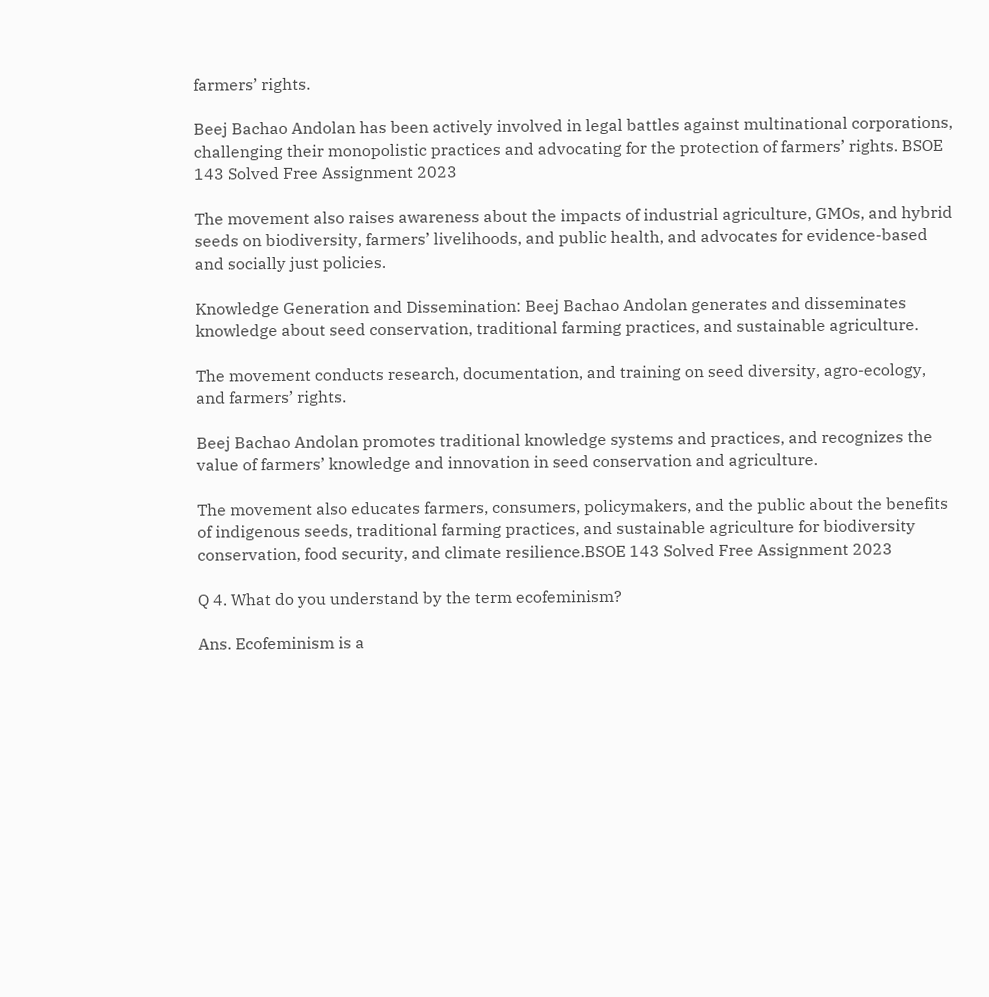farmers’ rights.

Beej Bachao Andolan has been actively involved in legal battles against multinational corporations, challenging their monopolistic practices and advocating for the protection of farmers’ rights. BSOE 143 Solved Free Assignment 2023

The movement also raises awareness about the impacts of industrial agriculture, GMOs, and hybrid seeds on biodiversity, farmers’ livelihoods, and public health, and advocates for evidence-based and socially just policies.

Knowledge Generation and Dissemination: Beej Bachao Andolan generates and disseminates knowledge about seed conservation, traditional farming practices, and sustainable agriculture.

The movement conducts research, documentation, and training on seed diversity, agro-ecology, and farmers’ rights.

Beej Bachao Andolan promotes traditional knowledge systems and practices, and recognizes the value of farmers’ knowledge and innovation in seed conservation and agriculture.

The movement also educates farmers, consumers, policymakers, and the public about the benefits of indigenous seeds, traditional farming practices, and sustainable agriculture for biodiversity conservation, food security, and climate resilience.BSOE 143 Solved Free Assignment 2023

Q 4. What do you understand by the term ecofeminism?

Ans. Ecofeminism is a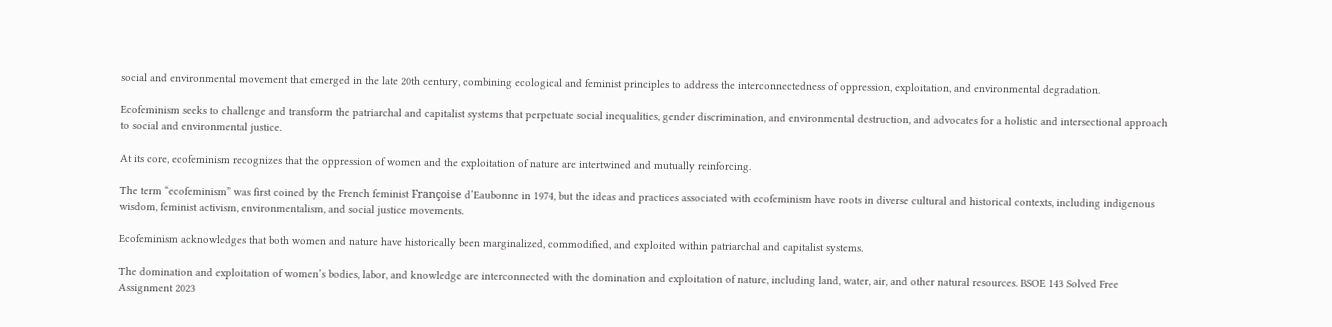social and environmental movement that emerged in the late 20th century, combining ecological and feminist principles to address the interconnectedness of oppression, exploitation, and environmental degradation.

Ecofeminism seeks to challenge and transform the patriarchal and capitalist systems that perpetuate social inequalities, gender discrimination, and environmental destruction, and advocates for a holistic and intersectional approach to social and environmental justice.

At its core, ecofeminism recognizes that the oppression of women and the exploitation of nature are intertwined and mutually reinforcing.

The term “ecofeminism” was first coined by the French feminist Françoise d’Eaubonne in 1974, but the ideas and practices associated with ecofeminism have roots in diverse cultural and historical contexts, including indigenous wisdom, feminist activism, environmentalism, and social justice movements.

Ecofeminism acknowledges that both women and nature have historically been marginalized, commodified, and exploited within patriarchal and capitalist systems.

The domination and exploitation of women’s bodies, labor, and knowledge are interconnected with the domination and exploitation of nature, including land, water, air, and other natural resources. BSOE 143 Solved Free Assignment 2023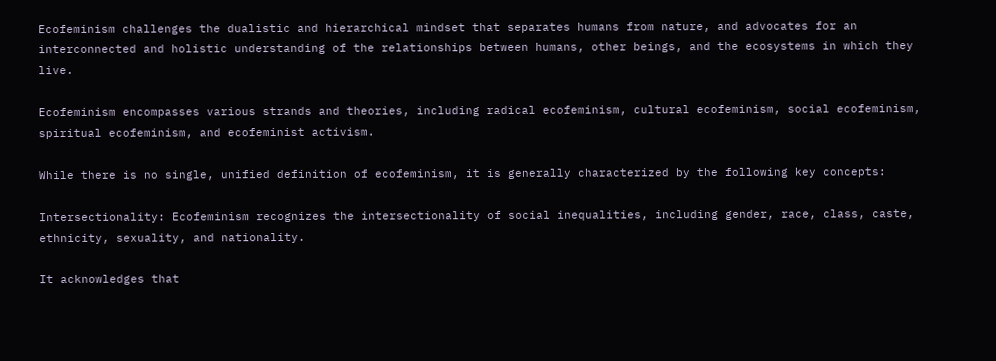Ecofeminism challenges the dualistic and hierarchical mindset that separates humans from nature, and advocates for an interconnected and holistic understanding of the relationships between humans, other beings, and the ecosystems in which they live.

Ecofeminism encompasses various strands and theories, including radical ecofeminism, cultural ecofeminism, social ecofeminism, spiritual ecofeminism, and ecofeminist activism.

While there is no single, unified definition of ecofeminism, it is generally characterized by the following key concepts:

Intersectionality: Ecofeminism recognizes the intersectionality of social inequalities, including gender, race, class, caste, ethnicity, sexuality, and nationality.

It acknowledges that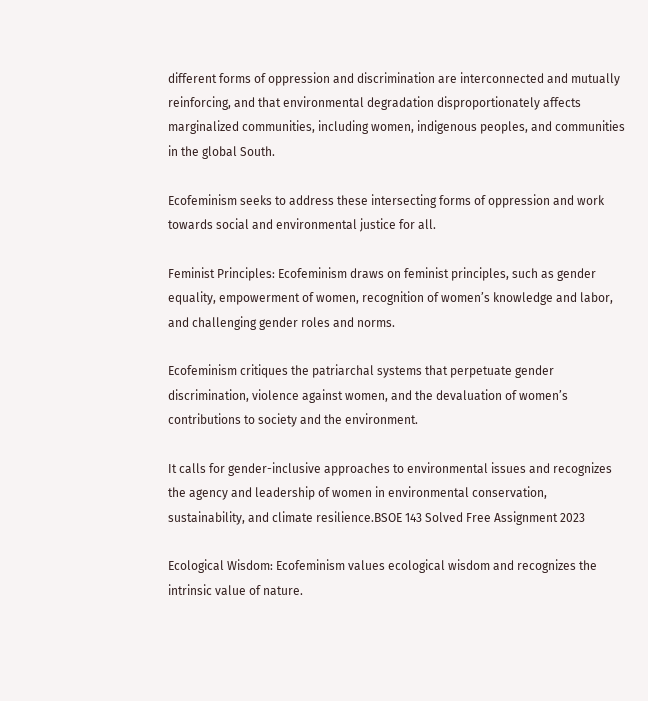different forms of oppression and discrimination are interconnected and mutually reinforcing, and that environmental degradation disproportionately affects marginalized communities, including women, indigenous peoples, and communities in the global South.

Ecofeminism seeks to address these intersecting forms of oppression and work towards social and environmental justice for all.

Feminist Principles: Ecofeminism draws on feminist principles, such as gender equality, empowerment of women, recognition of women’s knowledge and labor, and challenging gender roles and norms.

Ecofeminism critiques the patriarchal systems that perpetuate gender discrimination, violence against women, and the devaluation of women’s contributions to society and the environment.

It calls for gender-inclusive approaches to environmental issues and recognizes the agency and leadership of women in environmental conservation, sustainability, and climate resilience.BSOE 143 Solved Free Assignment 2023

Ecological Wisdom: Ecofeminism values ecological wisdom and recognizes the intrinsic value of nature.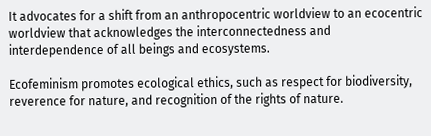It advocates for a shift from an anthropocentric worldview to an ecocentric worldview that acknowledges the interconnectedness and interdependence of all beings and ecosystems.

Ecofeminism promotes ecological ethics, such as respect for biodiversity, reverence for nature, and recognition of the rights of nature.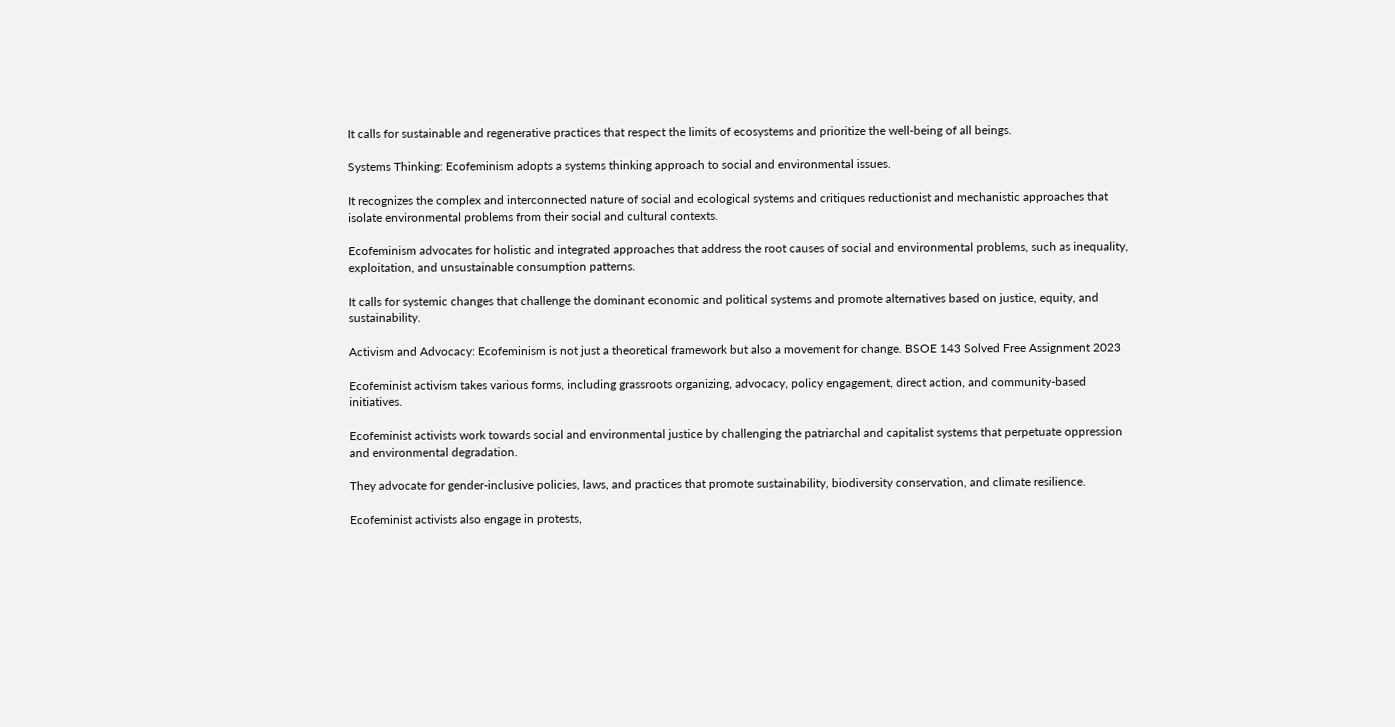It calls for sustainable and regenerative practices that respect the limits of ecosystems and prioritize the well-being of all beings.

Systems Thinking: Ecofeminism adopts a systems thinking approach to social and environmental issues.

It recognizes the complex and interconnected nature of social and ecological systems and critiques reductionist and mechanistic approaches that isolate environmental problems from their social and cultural contexts.

Ecofeminism advocates for holistic and integrated approaches that address the root causes of social and environmental problems, such as inequality, exploitation, and unsustainable consumption patterns.

It calls for systemic changes that challenge the dominant economic and political systems and promote alternatives based on justice, equity, and sustainability.

Activism and Advocacy: Ecofeminism is not just a theoretical framework but also a movement for change. BSOE 143 Solved Free Assignment 2023

Ecofeminist activism takes various forms, including grassroots organizing, advocacy, policy engagement, direct action, and community-based initiatives.

Ecofeminist activists work towards social and environmental justice by challenging the patriarchal and capitalist systems that perpetuate oppression and environmental degradation.

They advocate for gender-inclusive policies, laws, and practices that promote sustainability, biodiversity conservation, and climate resilience.

Ecofeminist activists also engage in protests,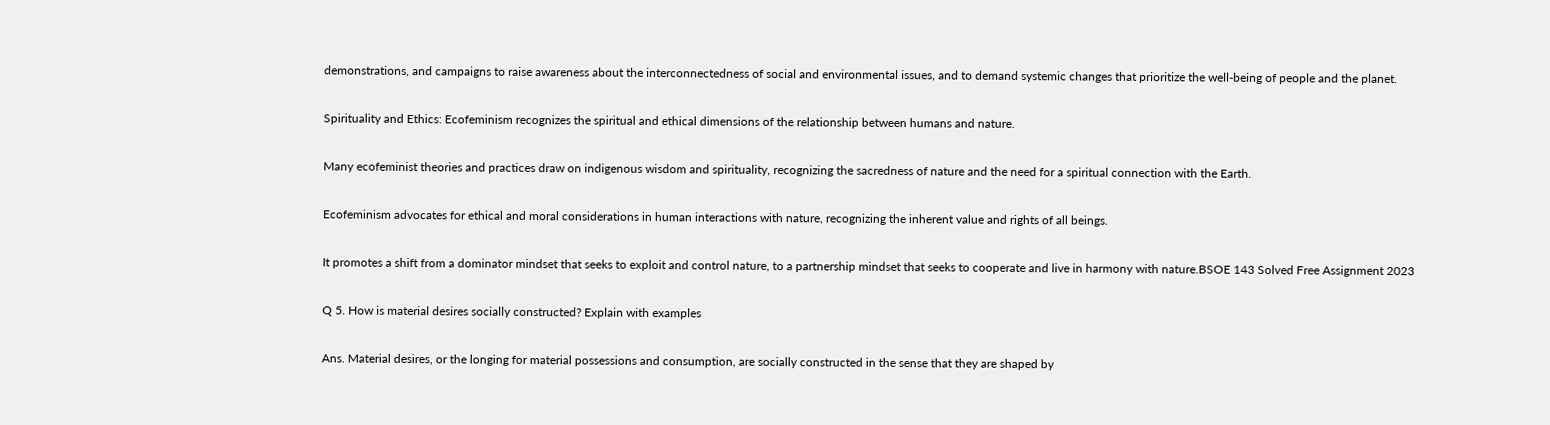demonstrations, and campaigns to raise awareness about the interconnectedness of social and environmental issues, and to demand systemic changes that prioritize the well-being of people and the planet.

Spirituality and Ethics: Ecofeminism recognizes the spiritual and ethical dimensions of the relationship between humans and nature.

Many ecofeminist theories and practices draw on indigenous wisdom and spirituality, recognizing the sacredness of nature and the need for a spiritual connection with the Earth.

Ecofeminism advocates for ethical and moral considerations in human interactions with nature, recognizing the inherent value and rights of all beings.

It promotes a shift from a dominator mindset that seeks to exploit and control nature, to a partnership mindset that seeks to cooperate and live in harmony with nature.BSOE 143 Solved Free Assignment 2023

Q 5. How is material desires socially constructed? Explain with examples

Ans. Material desires, or the longing for material possessions and consumption, are socially constructed in the sense that they are shaped by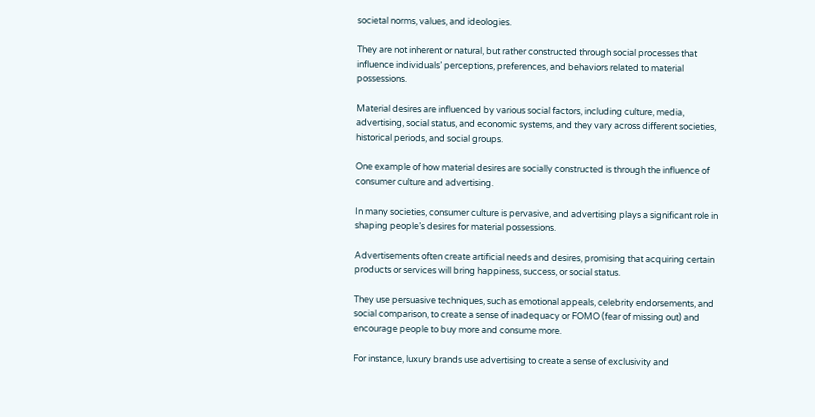societal norms, values, and ideologies.

They are not inherent or natural, but rather constructed through social processes that influence individuals’ perceptions, preferences, and behaviors related to material possessions.

Material desires are influenced by various social factors, including culture, media, advertising, social status, and economic systems, and they vary across different societies, historical periods, and social groups.

One example of how material desires are socially constructed is through the influence of consumer culture and advertising.

In many societies, consumer culture is pervasive, and advertising plays a significant role in shaping people’s desires for material possessions.

Advertisements often create artificial needs and desires, promising that acquiring certain products or services will bring happiness, success, or social status.

They use persuasive techniques, such as emotional appeals, celebrity endorsements, and social comparison, to create a sense of inadequacy or FOMO (fear of missing out) and encourage people to buy more and consume more.

For instance, luxury brands use advertising to create a sense of exclusivity and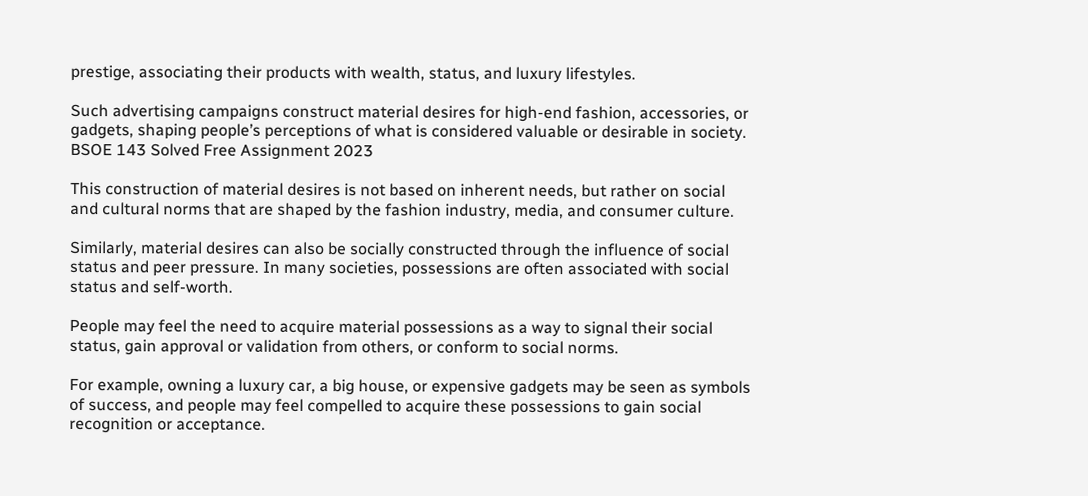prestige, associating their products with wealth, status, and luxury lifestyles.

Such advertising campaigns construct material desires for high-end fashion, accessories, or gadgets, shaping people’s perceptions of what is considered valuable or desirable in society. BSOE 143 Solved Free Assignment 2023

This construction of material desires is not based on inherent needs, but rather on social and cultural norms that are shaped by the fashion industry, media, and consumer culture.

Similarly, material desires can also be socially constructed through the influence of social status and peer pressure. In many societies, possessions are often associated with social status and self-worth.

People may feel the need to acquire material possessions as a way to signal their social status, gain approval or validation from others, or conform to social norms.

For example, owning a luxury car, a big house, or expensive gadgets may be seen as symbols of success, and people may feel compelled to acquire these possessions to gain social recognition or acceptance.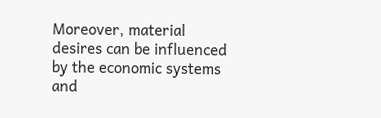Moreover, material desires can be influenced by the economic systems and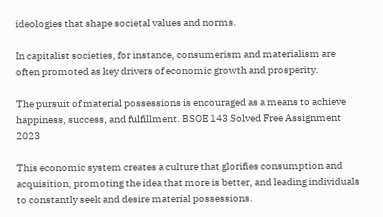ideologies that shape societal values and norms.

In capitalist societies, for instance, consumerism and materialism are often promoted as key drivers of economic growth and prosperity.

The pursuit of material possessions is encouraged as a means to achieve happiness, success, and fulfillment. BSOE 143 Solved Free Assignment 2023

This economic system creates a culture that glorifies consumption and acquisition, promoting the idea that more is better, and leading individuals to constantly seek and desire material possessions.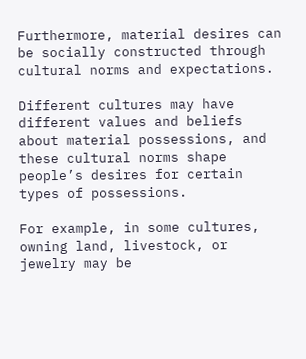Furthermore, material desires can be socially constructed through cultural norms and expectations.

Different cultures may have different values and beliefs about material possessions, and these cultural norms shape people’s desires for certain types of possessions.

For example, in some cultures, owning land, livestock, or jewelry may be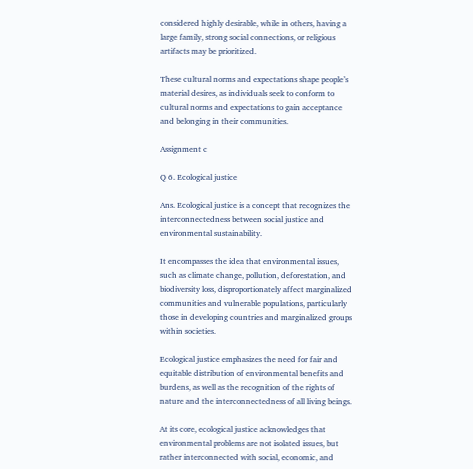considered highly desirable, while in others, having a large family, strong social connections, or religious artifacts may be prioritized.

These cultural norms and expectations shape people’s material desires, as individuals seek to conform to cultural norms and expectations to gain acceptance and belonging in their communities.

Assignment c

Q 6. Ecological justice

Ans. Ecological justice is a concept that recognizes the interconnectedness between social justice and environmental sustainability.

It encompasses the idea that environmental issues, such as climate change, pollution, deforestation, and biodiversity loss, disproportionately affect marginalized communities and vulnerable populations, particularly those in developing countries and marginalized groups within societies.

Ecological justice emphasizes the need for fair and equitable distribution of environmental benefits and burdens, as well as the recognition of the rights of nature and the interconnectedness of all living beings.

At its core, ecological justice acknowledges that environmental problems are not isolated issues, but rather interconnected with social, economic, and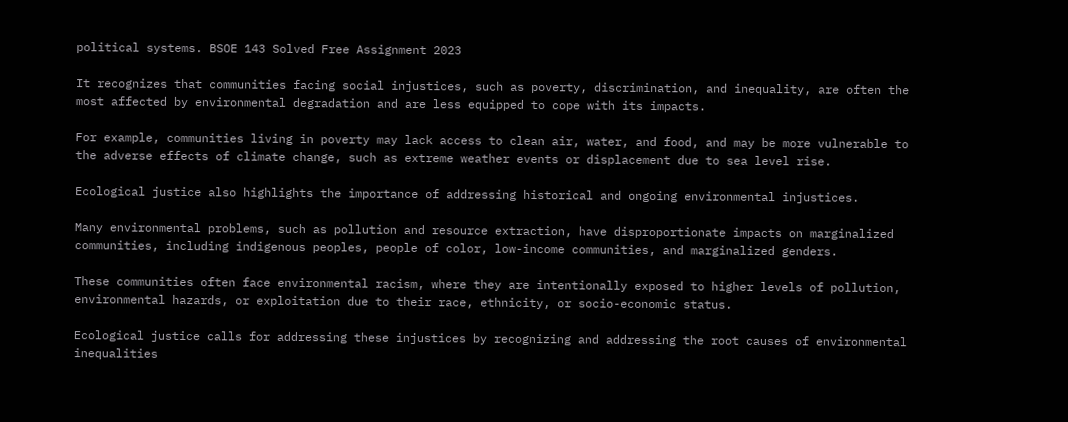political systems. BSOE 143 Solved Free Assignment 2023

It recognizes that communities facing social injustices, such as poverty, discrimination, and inequality, are often the most affected by environmental degradation and are less equipped to cope with its impacts.

For example, communities living in poverty may lack access to clean air, water, and food, and may be more vulnerable to the adverse effects of climate change, such as extreme weather events or displacement due to sea level rise.

Ecological justice also highlights the importance of addressing historical and ongoing environmental injustices.

Many environmental problems, such as pollution and resource extraction, have disproportionate impacts on marginalized communities, including indigenous peoples, people of color, low-income communities, and marginalized genders.

These communities often face environmental racism, where they are intentionally exposed to higher levels of pollution, environmental hazards, or exploitation due to their race, ethnicity, or socio-economic status.

Ecological justice calls for addressing these injustices by recognizing and addressing the root causes of environmental inequalities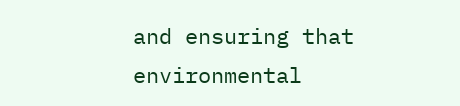and ensuring that environmental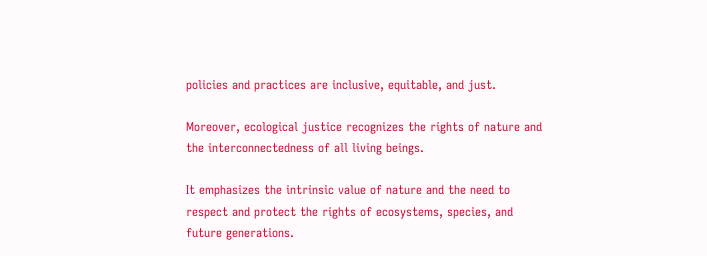policies and practices are inclusive, equitable, and just.

Moreover, ecological justice recognizes the rights of nature and the interconnectedness of all living beings.

It emphasizes the intrinsic value of nature and the need to respect and protect the rights of ecosystems, species, and future generations.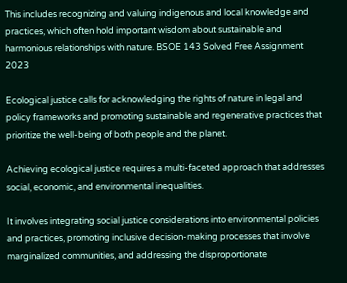This includes recognizing and valuing indigenous and local knowledge and practices, which often hold important wisdom about sustainable and harmonious relationships with nature. BSOE 143 Solved Free Assignment 2023

Ecological justice calls for acknowledging the rights of nature in legal and policy frameworks and promoting sustainable and regenerative practices that prioritize the well-being of both people and the planet.

Achieving ecological justice requires a multi-faceted approach that addresses social, economic, and environmental inequalities.

It involves integrating social justice considerations into environmental policies and practices, promoting inclusive decision-making processes that involve marginalized communities, and addressing the disproportionate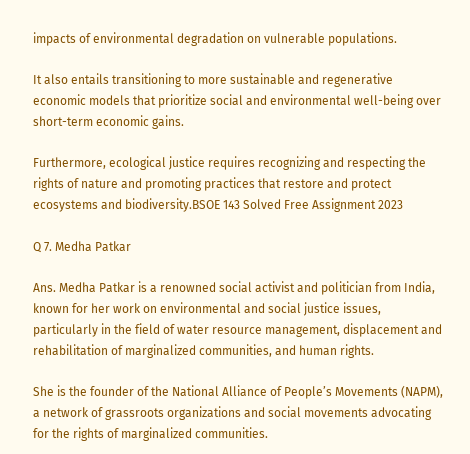impacts of environmental degradation on vulnerable populations.

It also entails transitioning to more sustainable and regenerative economic models that prioritize social and environmental well-being over short-term economic gains.

Furthermore, ecological justice requires recognizing and respecting the rights of nature and promoting practices that restore and protect ecosystems and biodiversity.BSOE 143 Solved Free Assignment 2023

Q 7. Medha Patkar

Ans. Medha Patkar is a renowned social activist and politician from India, known for her work on environmental and social justice issues, particularly in the field of water resource management, displacement and rehabilitation of marginalized communities, and human rights.

She is the founder of the National Alliance of People’s Movements (NAPM), a network of grassroots organizations and social movements advocating for the rights of marginalized communities.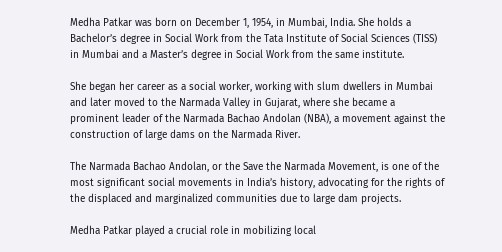Medha Patkar was born on December 1, 1954, in Mumbai, India. She holds a Bachelor’s degree in Social Work from the Tata Institute of Social Sciences (TISS) in Mumbai and a Master’s degree in Social Work from the same institute.

She began her career as a social worker, working with slum dwellers in Mumbai and later moved to the Narmada Valley in Gujarat, where she became a prominent leader of the Narmada Bachao Andolan (NBA), a movement against the construction of large dams on the Narmada River.

The Narmada Bachao Andolan, or the Save the Narmada Movement, is one of the most significant social movements in India’s history, advocating for the rights of the displaced and marginalized communities due to large dam projects.

Medha Patkar played a crucial role in mobilizing local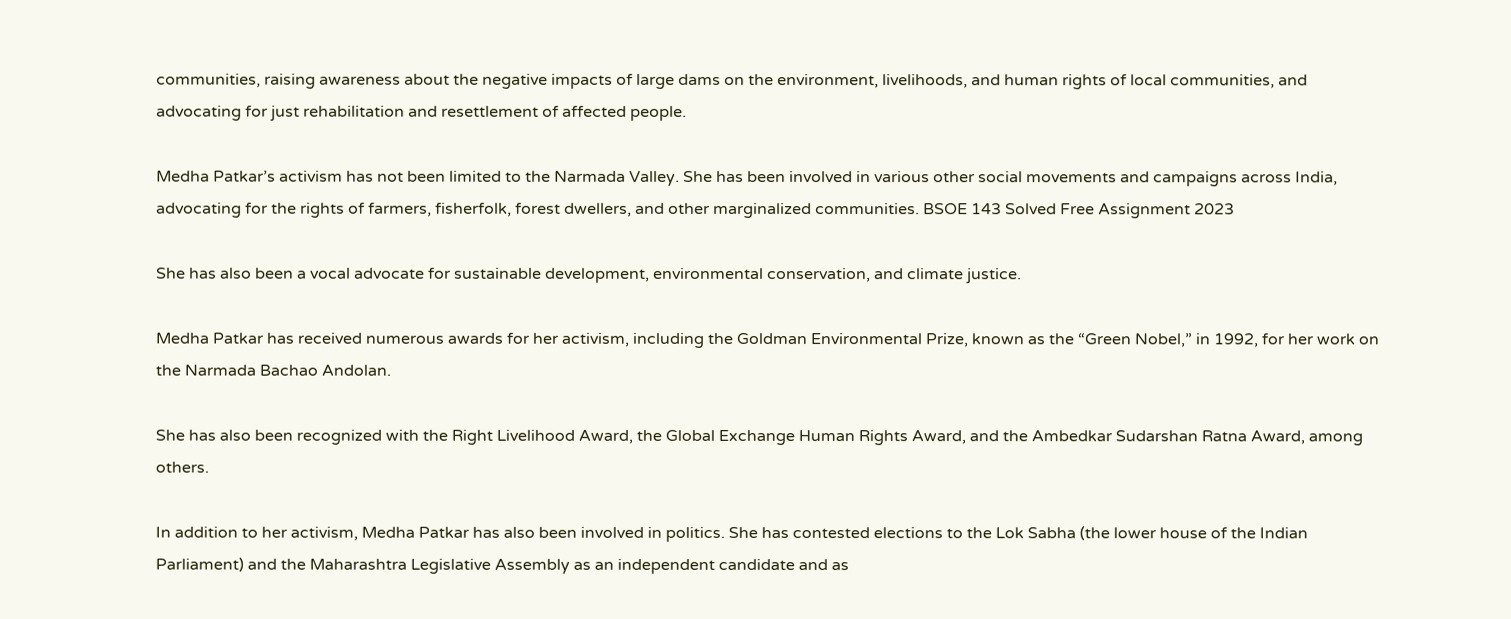communities, raising awareness about the negative impacts of large dams on the environment, livelihoods, and human rights of local communities, and advocating for just rehabilitation and resettlement of affected people.

Medha Patkar’s activism has not been limited to the Narmada Valley. She has been involved in various other social movements and campaigns across India, advocating for the rights of farmers, fisherfolk, forest dwellers, and other marginalized communities. BSOE 143 Solved Free Assignment 2023

She has also been a vocal advocate for sustainable development, environmental conservation, and climate justice.

Medha Patkar has received numerous awards for her activism, including the Goldman Environmental Prize, known as the “Green Nobel,” in 1992, for her work on the Narmada Bachao Andolan.

She has also been recognized with the Right Livelihood Award, the Global Exchange Human Rights Award, and the Ambedkar Sudarshan Ratna Award, among others.

In addition to her activism, Medha Patkar has also been involved in politics. She has contested elections to the Lok Sabha (the lower house of the Indian Parliament) and the Maharashtra Legislative Assembly as an independent candidate and as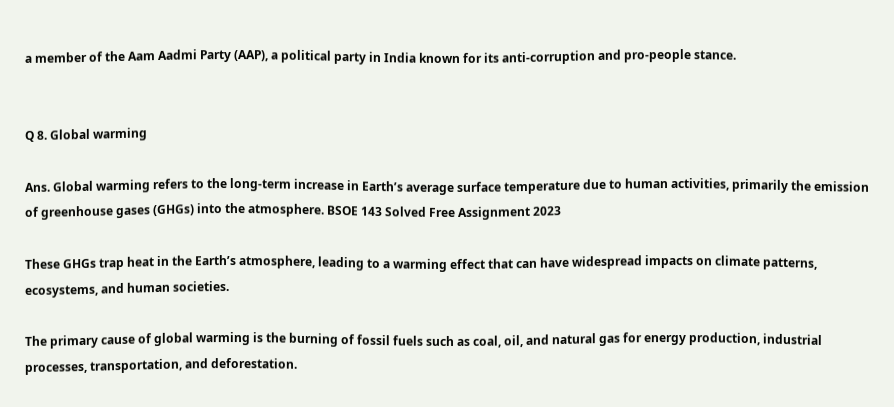a member of the Aam Aadmi Party (AAP), a political party in India known for its anti-corruption and pro-people stance.


Q 8. Global warming

Ans. Global warming refers to the long-term increase in Earth’s average surface temperature due to human activities, primarily the emission of greenhouse gases (GHGs) into the atmosphere. BSOE 143 Solved Free Assignment 2023

These GHGs trap heat in the Earth’s atmosphere, leading to a warming effect that can have widespread impacts on climate patterns, ecosystems, and human societies.

The primary cause of global warming is the burning of fossil fuels such as coal, oil, and natural gas for energy production, industrial processes, transportation, and deforestation.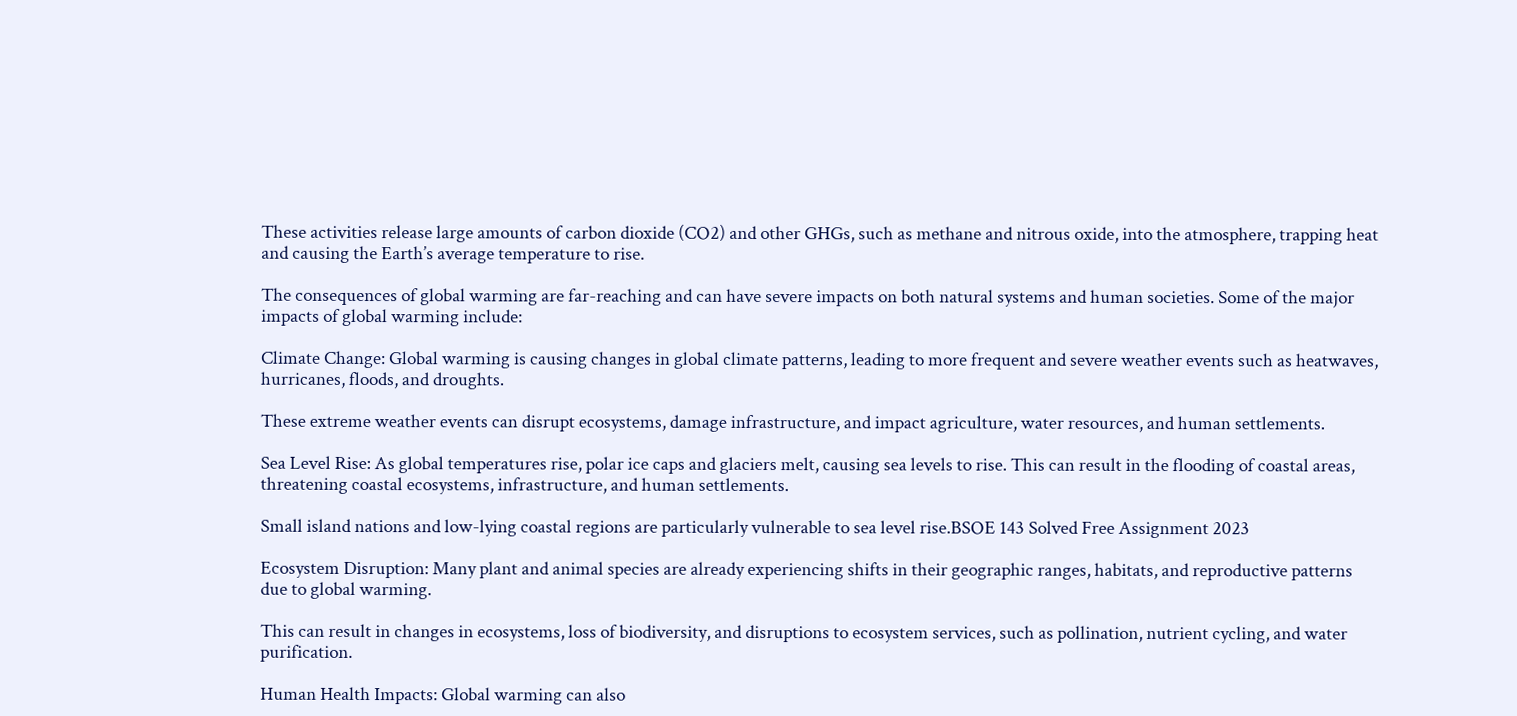These activities release large amounts of carbon dioxide (CO2) and other GHGs, such as methane and nitrous oxide, into the atmosphere, trapping heat and causing the Earth’s average temperature to rise.

The consequences of global warming are far-reaching and can have severe impacts on both natural systems and human societies. Some of the major impacts of global warming include:

Climate Change: Global warming is causing changes in global climate patterns, leading to more frequent and severe weather events such as heatwaves, hurricanes, floods, and droughts.

These extreme weather events can disrupt ecosystems, damage infrastructure, and impact agriculture, water resources, and human settlements.

Sea Level Rise: As global temperatures rise, polar ice caps and glaciers melt, causing sea levels to rise. This can result in the flooding of coastal areas, threatening coastal ecosystems, infrastructure, and human settlements.

Small island nations and low-lying coastal regions are particularly vulnerable to sea level rise.BSOE 143 Solved Free Assignment 2023

Ecosystem Disruption: Many plant and animal species are already experiencing shifts in their geographic ranges, habitats, and reproductive patterns due to global warming.

This can result in changes in ecosystems, loss of biodiversity, and disruptions to ecosystem services, such as pollination, nutrient cycling, and water purification.

Human Health Impacts: Global warming can also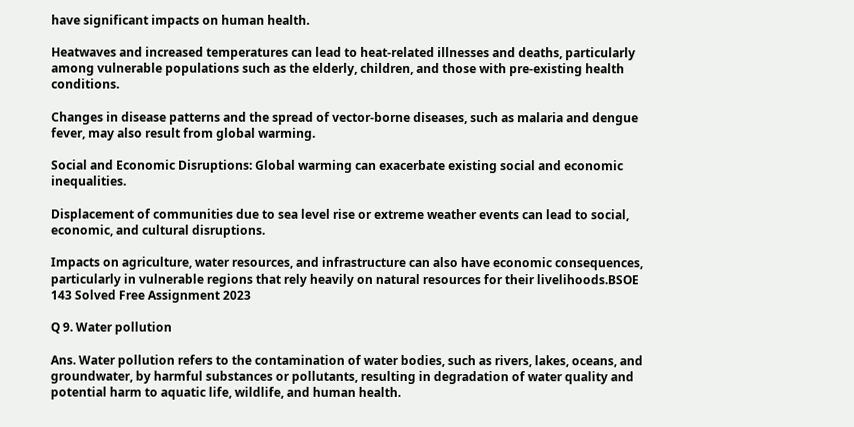have significant impacts on human health.

Heatwaves and increased temperatures can lead to heat-related illnesses and deaths, particularly among vulnerable populations such as the elderly, children, and those with pre-existing health conditions.

Changes in disease patterns and the spread of vector-borne diseases, such as malaria and dengue fever, may also result from global warming.

Social and Economic Disruptions: Global warming can exacerbate existing social and economic inequalities.

Displacement of communities due to sea level rise or extreme weather events can lead to social, economic, and cultural disruptions.

Impacts on agriculture, water resources, and infrastructure can also have economic consequences, particularly in vulnerable regions that rely heavily on natural resources for their livelihoods.BSOE 143 Solved Free Assignment 2023

Q 9. Water pollution

Ans. Water pollution refers to the contamination of water bodies, such as rivers, lakes, oceans, and groundwater, by harmful substances or pollutants, resulting in degradation of water quality and potential harm to aquatic life, wildlife, and human health.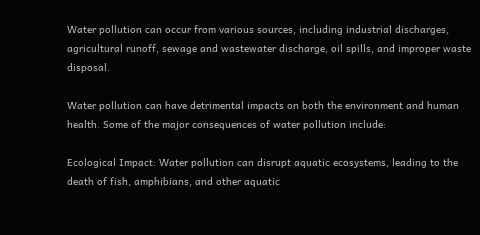Water pollution can occur from various sources, including industrial discharges, agricultural runoff, sewage and wastewater discharge, oil spills, and improper waste disposal.

Water pollution can have detrimental impacts on both the environment and human health. Some of the major consequences of water pollution include:

Ecological Impact: Water pollution can disrupt aquatic ecosystems, leading to the death of fish, amphibians, and other aquatic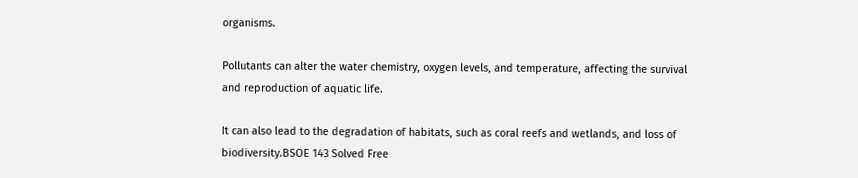organisms.

Pollutants can alter the water chemistry, oxygen levels, and temperature, affecting the survival and reproduction of aquatic life.

It can also lead to the degradation of habitats, such as coral reefs and wetlands, and loss of biodiversity.BSOE 143 Solved Free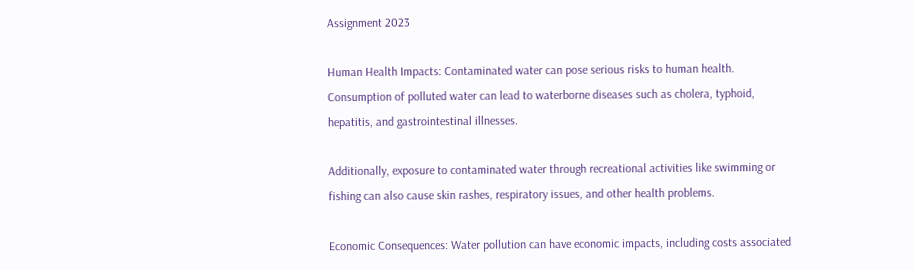Assignment 2023

Human Health Impacts: Contaminated water can pose serious risks to human health. Consumption of polluted water can lead to waterborne diseases such as cholera, typhoid, hepatitis, and gastrointestinal illnesses.

Additionally, exposure to contaminated water through recreational activities like swimming or fishing can also cause skin rashes, respiratory issues, and other health problems.

Economic Consequences: Water pollution can have economic impacts, including costs associated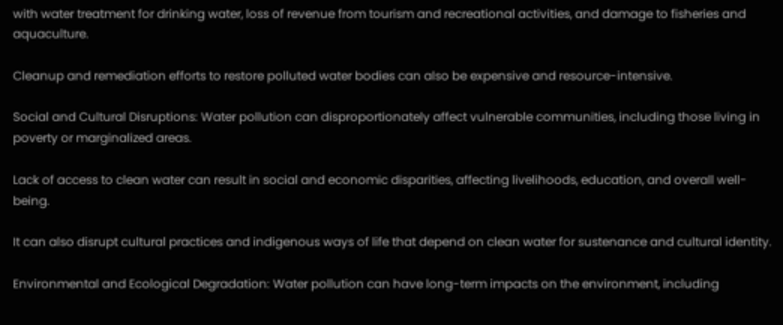with water treatment for drinking water, loss of revenue from tourism and recreational activities, and damage to fisheries and aquaculture.

Cleanup and remediation efforts to restore polluted water bodies can also be expensive and resource-intensive.

Social and Cultural Disruptions: Water pollution can disproportionately affect vulnerable communities, including those living in poverty or marginalized areas.

Lack of access to clean water can result in social and economic disparities, affecting livelihoods, education, and overall well-being.

It can also disrupt cultural practices and indigenous ways of life that depend on clean water for sustenance and cultural identity.

Environmental and Ecological Degradation: Water pollution can have long-term impacts on the environment, including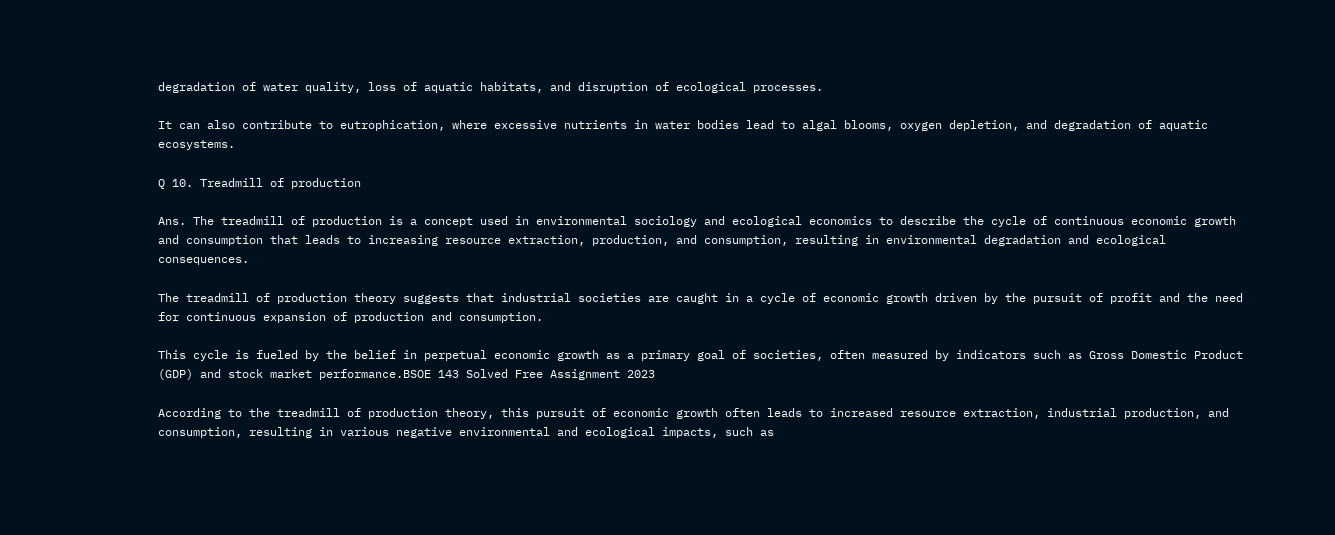degradation of water quality, loss of aquatic habitats, and disruption of ecological processes.

It can also contribute to eutrophication, where excessive nutrients in water bodies lead to algal blooms, oxygen depletion, and degradation of aquatic ecosystems.

Q 10. Treadmill of production

Ans. The treadmill of production is a concept used in environmental sociology and ecological economics to describe the cycle of continuous economic growth and consumption that leads to increasing resource extraction, production, and consumption, resulting in environmental degradation and ecological consequences.

The treadmill of production theory suggests that industrial societies are caught in a cycle of economic growth driven by the pursuit of profit and the need for continuous expansion of production and consumption.

This cycle is fueled by the belief in perpetual economic growth as a primary goal of societies, often measured by indicators such as Gross Domestic Product (GDP) and stock market performance.BSOE 143 Solved Free Assignment 2023

According to the treadmill of production theory, this pursuit of economic growth often leads to increased resource extraction, industrial production, and consumption, resulting in various negative environmental and ecological impacts, such as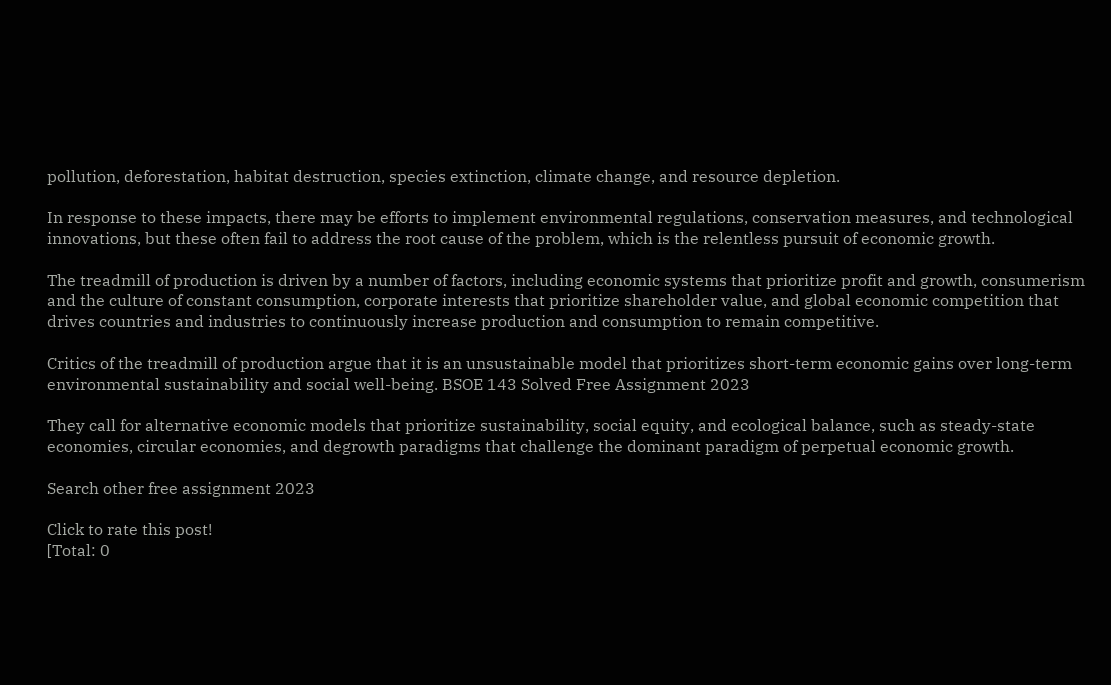pollution, deforestation, habitat destruction, species extinction, climate change, and resource depletion.

In response to these impacts, there may be efforts to implement environmental regulations, conservation measures, and technological innovations, but these often fail to address the root cause of the problem, which is the relentless pursuit of economic growth.

The treadmill of production is driven by a number of factors, including economic systems that prioritize profit and growth, consumerism and the culture of constant consumption, corporate interests that prioritize shareholder value, and global economic competition that drives countries and industries to continuously increase production and consumption to remain competitive.

Critics of the treadmill of production argue that it is an unsustainable model that prioritizes short-term economic gains over long-term environmental sustainability and social well-being. BSOE 143 Solved Free Assignment 2023

They call for alternative economic models that prioritize sustainability, social equity, and ecological balance, such as steady-state economies, circular economies, and degrowth paradigms that challenge the dominant paradigm of perpetual economic growth.

Search other free assignment 2023

Click to rate this post!
[Total: 0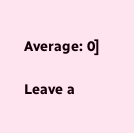Average: 0]

Leave a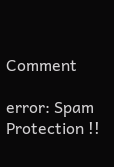Comment

error: Spam Protection !!